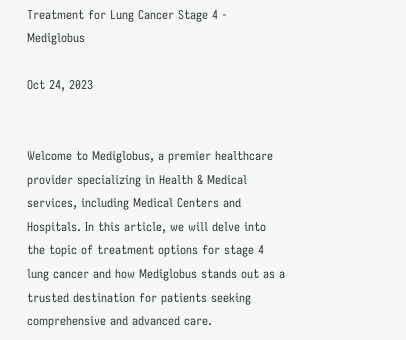Treatment for Lung Cancer Stage 4 - Mediglobus

Oct 24, 2023


Welcome to Mediglobus, a premier healthcare provider specializing in Health & Medical services, including Medical Centers and Hospitals. In this article, we will delve into the topic of treatment options for stage 4 lung cancer and how Mediglobus stands out as a trusted destination for patients seeking comprehensive and advanced care.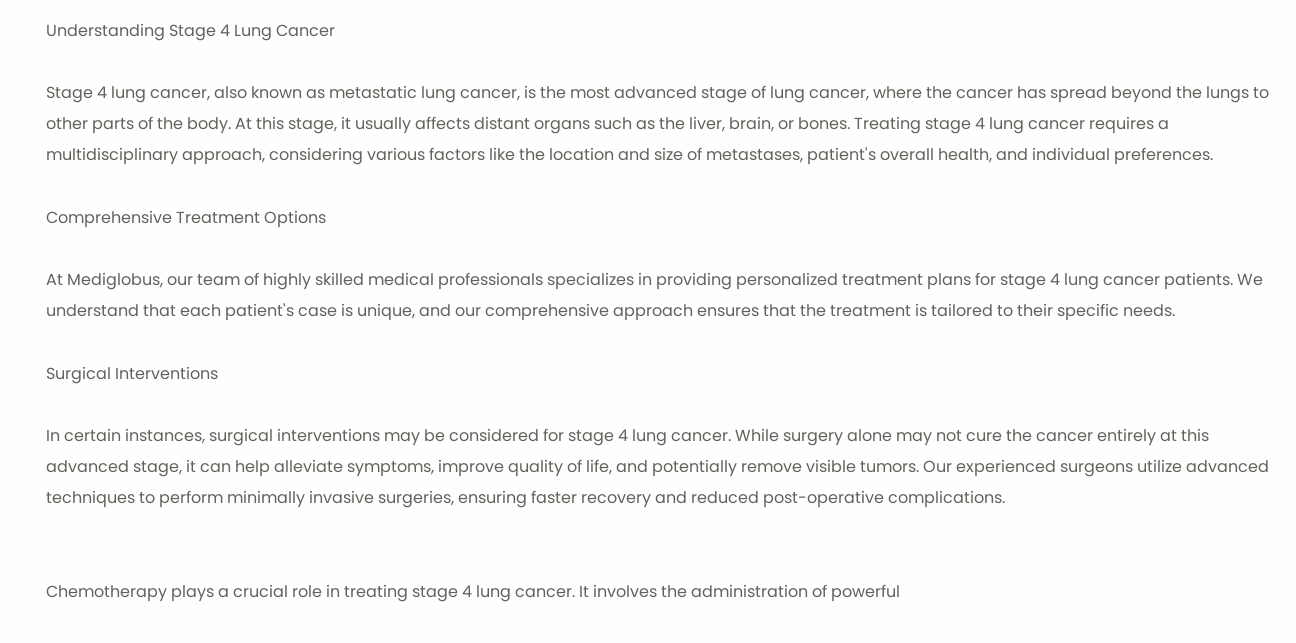Understanding Stage 4 Lung Cancer

Stage 4 lung cancer, also known as metastatic lung cancer, is the most advanced stage of lung cancer, where the cancer has spread beyond the lungs to other parts of the body. At this stage, it usually affects distant organs such as the liver, brain, or bones. Treating stage 4 lung cancer requires a multidisciplinary approach, considering various factors like the location and size of metastases, patient's overall health, and individual preferences.

Comprehensive Treatment Options

At Mediglobus, our team of highly skilled medical professionals specializes in providing personalized treatment plans for stage 4 lung cancer patients. We understand that each patient's case is unique, and our comprehensive approach ensures that the treatment is tailored to their specific needs.

Surgical Interventions

In certain instances, surgical interventions may be considered for stage 4 lung cancer. While surgery alone may not cure the cancer entirely at this advanced stage, it can help alleviate symptoms, improve quality of life, and potentially remove visible tumors. Our experienced surgeons utilize advanced techniques to perform minimally invasive surgeries, ensuring faster recovery and reduced post-operative complications.


Chemotherapy plays a crucial role in treating stage 4 lung cancer. It involves the administration of powerful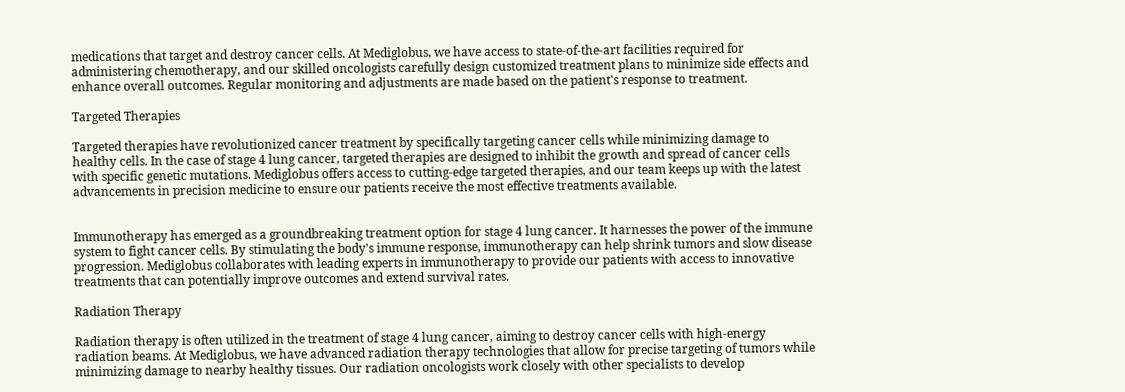medications that target and destroy cancer cells. At Mediglobus, we have access to state-of-the-art facilities required for administering chemotherapy, and our skilled oncologists carefully design customized treatment plans to minimize side effects and enhance overall outcomes. Regular monitoring and adjustments are made based on the patient's response to treatment.

Targeted Therapies

Targeted therapies have revolutionized cancer treatment by specifically targeting cancer cells while minimizing damage to healthy cells. In the case of stage 4 lung cancer, targeted therapies are designed to inhibit the growth and spread of cancer cells with specific genetic mutations. Mediglobus offers access to cutting-edge targeted therapies, and our team keeps up with the latest advancements in precision medicine to ensure our patients receive the most effective treatments available.


Immunotherapy has emerged as a groundbreaking treatment option for stage 4 lung cancer. It harnesses the power of the immune system to fight cancer cells. By stimulating the body's immune response, immunotherapy can help shrink tumors and slow disease progression. Mediglobus collaborates with leading experts in immunotherapy to provide our patients with access to innovative treatments that can potentially improve outcomes and extend survival rates.

Radiation Therapy

Radiation therapy is often utilized in the treatment of stage 4 lung cancer, aiming to destroy cancer cells with high-energy radiation beams. At Mediglobus, we have advanced radiation therapy technologies that allow for precise targeting of tumors while minimizing damage to nearby healthy tissues. Our radiation oncologists work closely with other specialists to develop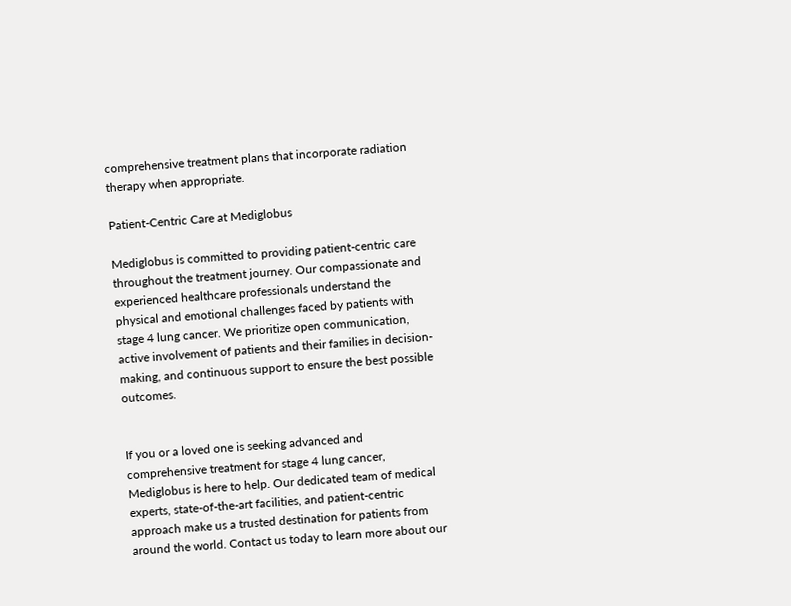comprehensive treatment plans that incorporate radiation therapy when appropriate.

Patient-Centric Care at Mediglobus

Mediglobus is committed to providing patient-centric care throughout the treatment journey. Our compassionate and experienced healthcare professionals understand the physical and emotional challenges faced by patients with stage 4 lung cancer. We prioritize open communication, active involvement of patients and their families in decision-making, and continuous support to ensure the best possible outcomes.


If you or a loved one is seeking advanced and comprehensive treatment for stage 4 lung cancer, Mediglobus is here to help. Our dedicated team of medical experts, state-of-the-art facilities, and patient-centric approach make us a trusted destination for patients from around the world. Contact us today to learn more about our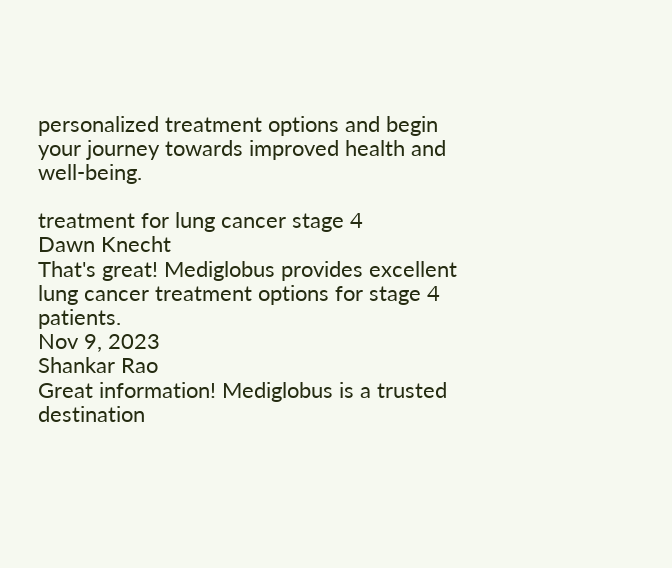personalized treatment options and begin your journey towards improved health and well-being.

treatment for lung cancer stage 4
Dawn Knecht
That's great! Mediglobus provides excellent lung cancer treatment options for stage 4 patients.
Nov 9, 2023
Shankar Rao
Great information! Mediglobus is a trusted destination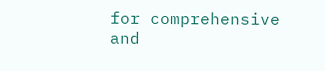for comprehensive and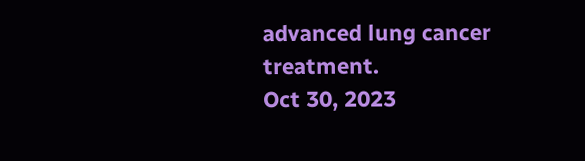advanced lung cancer treatment.
Oct 30, 2023